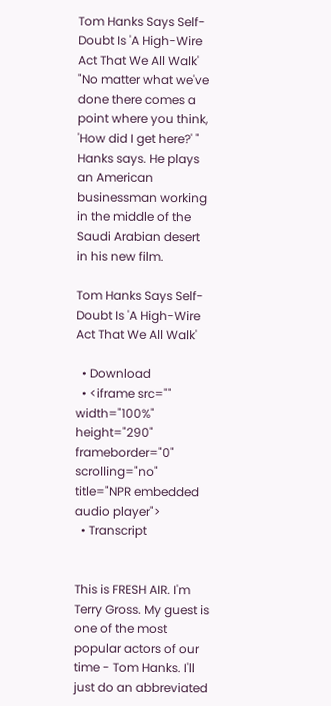Tom Hanks Says Self-Doubt Is 'A High-Wire Act That We All Walk' "No matter what we've done there comes a point where you think, 'How did I get here?' " Hanks says. He plays an American businessman working in the middle of the Saudi Arabian desert in his new film.

Tom Hanks Says Self-Doubt Is 'A High-Wire Act That We All Walk'

  • Download
  • <iframe src="" width="100%" height="290" frameborder="0" scrolling="no" title="NPR embedded audio player">
  • Transcript


This is FRESH AIR. I'm Terry Gross. My guest is one of the most popular actors of our time - Tom Hanks. I'll just do an abbreviated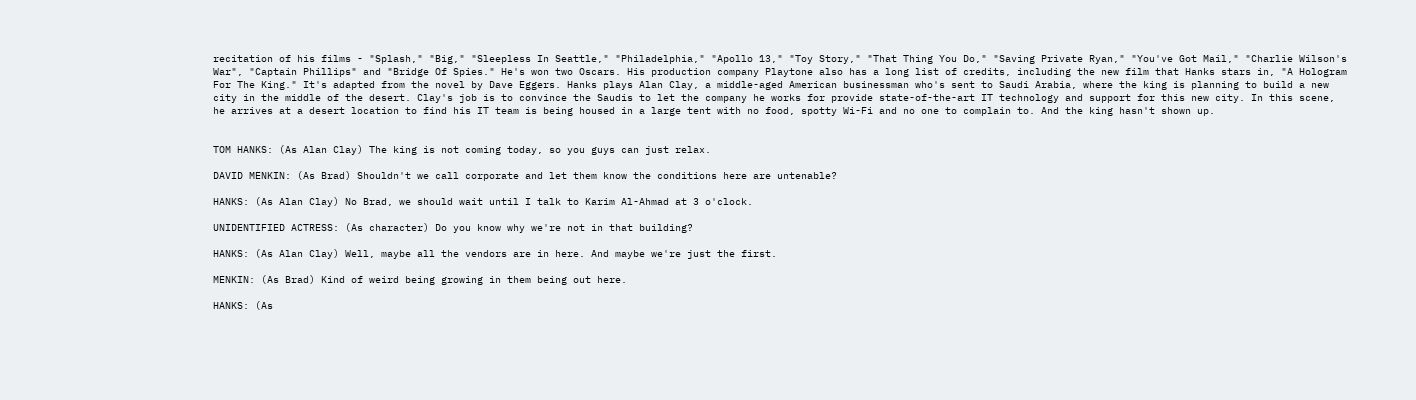recitation of his films - "Splash," "Big," "Sleepless In Seattle," "Philadelphia," "Apollo 13," "Toy Story," "That Thing You Do," "Saving Private Ryan," "You've Got Mail," "Charlie Wilson's War", "Captain Phillips" and "Bridge Of Spies." He's won two Oscars. His production company Playtone also has a long list of credits, including the new film that Hanks stars in, "A Hologram For The King." It's adapted from the novel by Dave Eggers. Hanks plays Alan Clay, a middle-aged American businessman who's sent to Saudi Arabia, where the king is planning to build a new city in the middle of the desert. Clay's job is to convince the Saudis to let the company he works for provide state-of-the-art IT technology and support for this new city. In this scene, he arrives at a desert location to find his IT team is being housed in a large tent with no food, spotty Wi-Fi and no one to complain to. And the king hasn't shown up.


TOM HANKS: (As Alan Clay) The king is not coming today, so you guys can just relax.

DAVID MENKIN: (As Brad) Shouldn't we call corporate and let them know the conditions here are untenable?

HANKS: (As Alan Clay) No Brad, we should wait until I talk to Karim Al-Ahmad at 3 o'clock.

UNIDENTIFIED ACTRESS: (As character) Do you know why we're not in that building?

HANKS: (As Alan Clay) Well, maybe all the vendors are in here. And maybe we're just the first.

MENKIN: (As Brad) Kind of weird being growing in them being out here.

HANKS: (As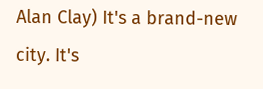Alan Clay) It's a brand-new city. It's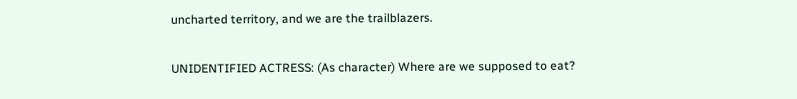uncharted territory, and we are the trailblazers.

UNIDENTIFIED ACTRESS: (As character) Where are we supposed to eat?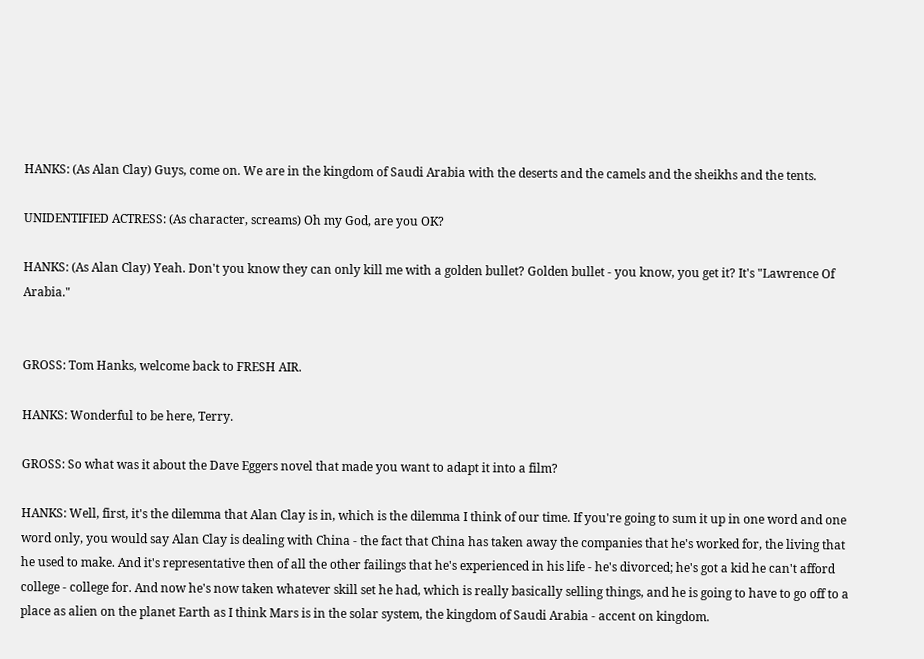HANKS: (As Alan Clay) Guys, come on. We are in the kingdom of Saudi Arabia with the deserts and the camels and the sheikhs and the tents.

UNIDENTIFIED ACTRESS: (As character, screams) Oh my God, are you OK?

HANKS: (As Alan Clay) Yeah. Don't you know they can only kill me with a golden bullet? Golden bullet - you know, you get it? It's "Lawrence Of Arabia."


GROSS: Tom Hanks, welcome back to FRESH AIR.

HANKS: Wonderful to be here, Terry.

GROSS: So what was it about the Dave Eggers novel that made you want to adapt it into a film?

HANKS: Well, first, it's the dilemma that Alan Clay is in, which is the dilemma I think of our time. If you're going to sum it up in one word and one word only, you would say Alan Clay is dealing with China - the fact that China has taken away the companies that he's worked for, the living that he used to make. And it's representative then of all the other failings that he's experienced in his life - he's divorced; he's got a kid he can't afford college - college for. And now he's now taken whatever skill set he had, which is really basically selling things, and he is going to have to go off to a place as alien on the planet Earth as I think Mars is in the solar system, the kingdom of Saudi Arabia - accent on kingdom.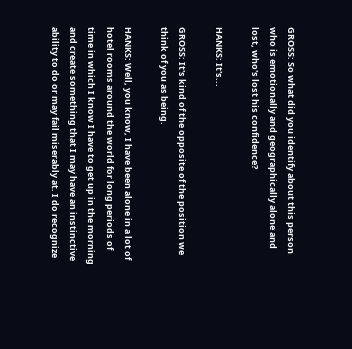GROSS: So what did you identify about this person who is emotionally and geographically alone and lost, who's lost his confidence?

HANKS: It's...

GROSS: It's kind of the opposite of the position we think of you as being.

HANKS: Well, you know, I have been alone in a lot of hotel rooms around the world for long periods of time in which I know I have to get up in the morning and create something that I may have an instinctive ability to do or may fail miserably at. I do recognize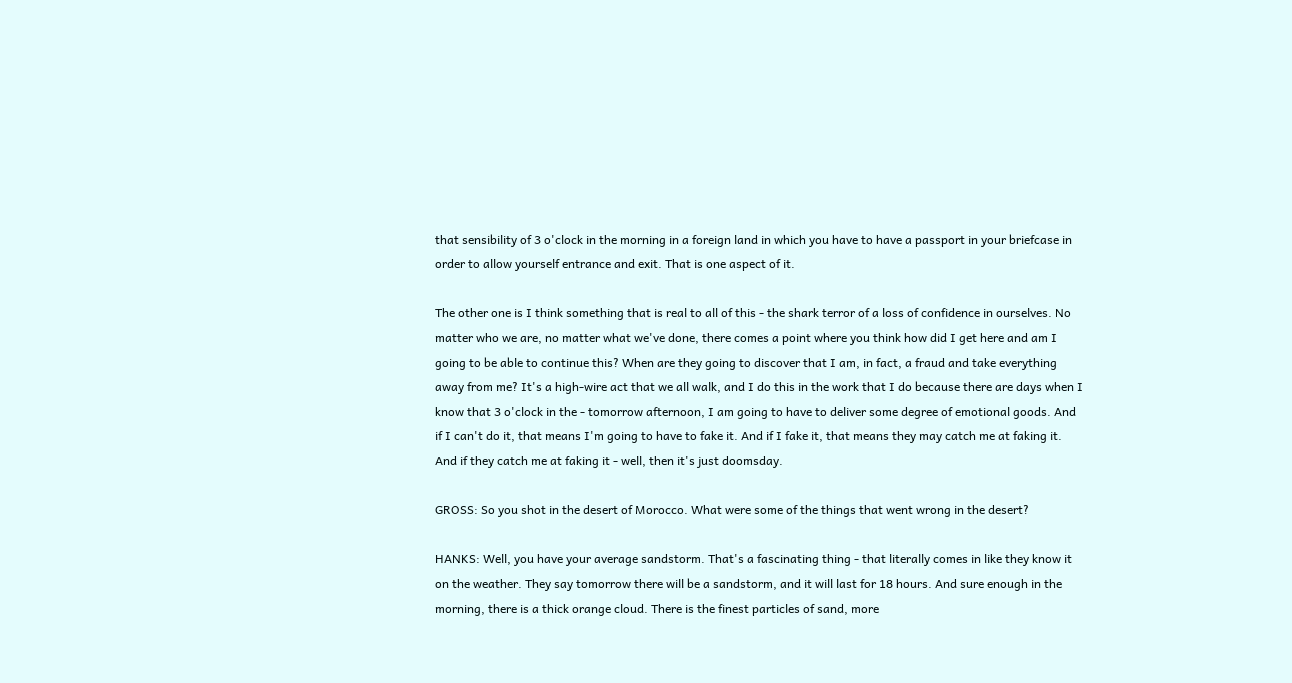that sensibility of 3 o'clock in the morning in a foreign land in which you have to have a passport in your briefcase in order to allow yourself entrance and exit. That is one aspect of it.

The other one is I think something that is real to all of this - the shark terror of a loss of confidence in ourselves. No matter who we are, no matter what we've done, there comes a point where you think how did I get here and am I going to be able to continue this? When are they going to discover that I am, in fact, a fraud and take everything away from me? It's a high-wire act that we all walk, and I do this in the work that I do because there are days when I know that 3 o'clock in the - tomorrow afternoon, I am going to have to deliver some degree of emotional goods. And if I can't do it, that means I'm going to have to fake it. And if I fake it, that means they may catch me at faking it. And if they catch me at faking it - well, then it's just doomsday.

GROSS: So you shot in the desert of Morocco. What were some of the things that went wrong in the desert?

HANKS: Well, you have your average sandstorm. That's a fascinating thing - that literally comes in like they know it on the weather. They say tomorrow there will be a sandstorm, and it will last for 18 hours. And sure enough in the morning, there is a thick orange cloud. There is the finest particles of sand, more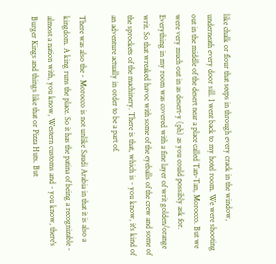like chalk or flour that seeps in through every crack in the window, underneath every door sill. I went back to my hotel room. We were shooting out in the middle of the desert near a place called Tan-Tan, Morocco. But we were very much out in as desert-y (ph) as you could possibly ask for. Everything in my room was covered with a fine layer of writ golden/orange writ. So that wreaked havoc with some of the eyeballs of the crew and some of the sprockets of the machinery. There is that, which is - you know, it's kind of an adventure actually in order to be a part of.

There was also the - Morocco is not unlike Saudi Arabia in that it is also a kingdom. A king runs the place. So it has the patina of being a recognizable - almost a nation with, you know, Western customs and - you know, there's Burger Kings and things like that or Pizza Huts. But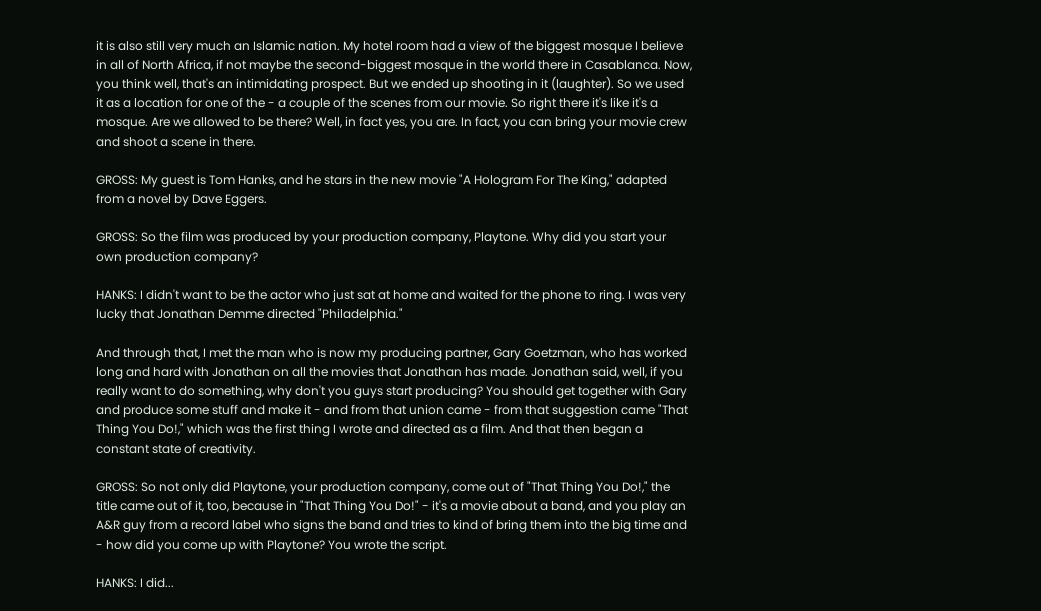it is also still very much an Islamic nation. My hotel room had a view of the biggest mosque I believe in all of North Africa, if not maybe the second-biggest mosque in the world there in Casablanca. Now, you think well, that's an intimidating prospect. But we ended up shooting in it (laughter). So we used it as a location for one of the - a couple of the scenes from our movie. So right there it's like it's a mosque. Are we allowed to be there? Well, in fact yes, you are. In fact, you can bring your movie crew and shoot a scene in there.

GROSS: My guest is Tom Hanks, and he stars in the new movie "A Hologram For The King," adapted from a novel by Dave Eggers.

GROSS: So the film was produced by your production company, Playtone. Why did you start your own production company?

HANKS: I didn't want to be the actor who just sat at home and waited for the phone to ring. I was very lucky that Jonathan Demme directed "Philadelphia."

And through that, I met the man who is now my producing partner, Gary Goetzman, who has worked long and hard with Jonathan on all the movies that Jonathan has made. Jonathan said, well, if you really want to do something, why don't you guys start producing? You should get together with Gary and produce some stuff and make it - and from that union came - from that suggestion came "That Thing You Do!," which was the first thing I wrote and directed as a film. And that then began a constant state of creativity.

GROSS: So not only did Playtone, your production company, come out of "That Thing You Do!," the title came out of it, too, because in "That Thing You Do!" - it's a movie about a band, and you play an A&R guy from a record label who signs the band and tries to kind of bring them into the big time and - how did you come up with Playtone? You wrote the script.

HANKS: I did...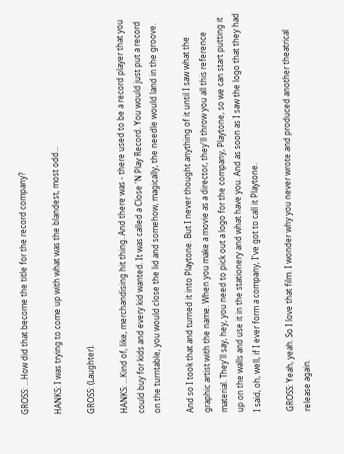GROSS: ...How did that become the title for the record company?

HANKS: I was trying to come up with what was the blandest, most odd...

GROSS: (Laughter).

HANKS: ...Kind of, like, merchandising hit thing. And there was - there used to be a record player that you could buy for kids and every kid wanted. It was called a Close 'N Play Record. You would just put a record on the turntable, you would close the lid and somehow, magically, the needle would land in the groove.

And so I took that and turned it into Playtone. But I never thought anything of it until I saw what the graphic artist with the name. When you make a movie as a director, they'll throw you all this reference material. They'll say, hey, you need to pick out a logo for the company, Playtone, so we can start putting it up on the walls and use it in the stationery and what have you. And as soon as I saw the logo that they had I said, oh, well, if I ever form a company, I've got to call it Playtone.

GROSS: Yeah, yeah. So I love that film. I wonder why you never wrote and produced another theatrical release again.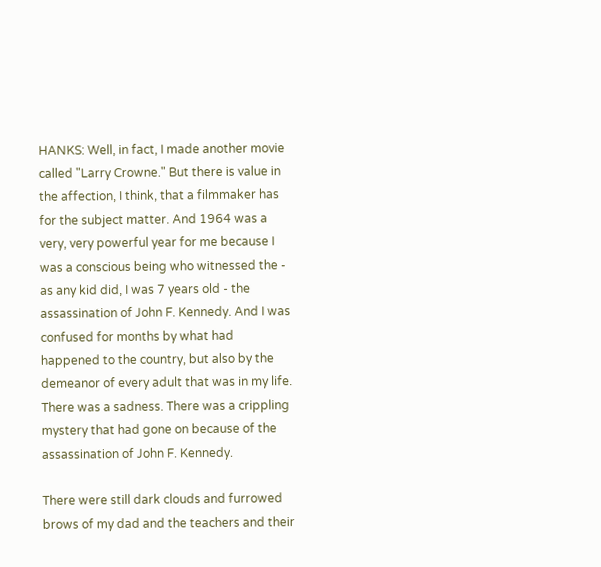HANKS: Well, in fact, I made another movie called "Larry Crowne." But there is value in the affection, I think, that a filmmaker has for the subject matter. And 1964 was a very, very powerful year for me because I was a conscious being who witnessed the - as any kid did, I was 7 years old - the assassination of John F. Kennedy. And I was confused for months by what had happened to the country, but also by the demeanor of every adult that was in my life. There was a sadness. There was a crippling mystery that had gone on because of the assassination of John F. Kennedy.

There were still dark clouds and furrowed brows of my dad and the teachers and their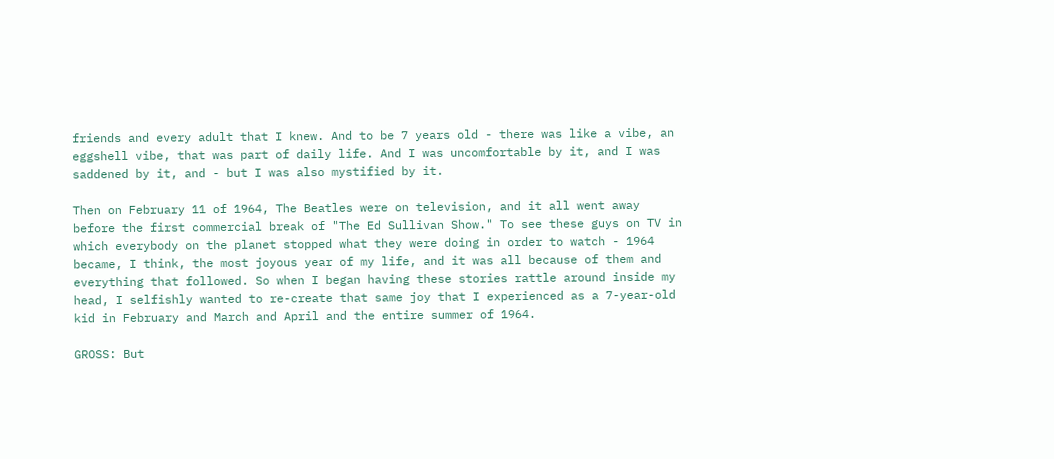friends and every adult that I knew. And to be 7 years old - there was like a vibe, an eggshell vibe, that was part of daily life. And I was uncomfortable by it, and I was saddened by it, and - but I was also mystified by it.

Then on February 11 of 1964, The Beatles were on television, and it all went away before the first commercial break of "The Ed Sullivan Show." To see these guys on TV in which everybody on the planet stopped what they were doing in order to watch - 1964 became, I think, the most joyous year of my life, and it was all because of them and everything that followed. So when I began having these stories rattle around inside my head, I selfishly wanted to re-create that same joy that I experienced as a 7-year-old kid in February and March and April and the entire summer of 1964.

GROSS: But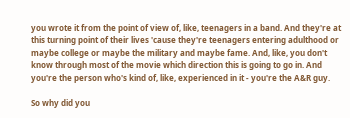you wrote it from the point of view of, like, teenagers in a band. And they're at this turning point of their lives 'cause they're teenagers entering adulthood or maybe college or maybe the military and maybe fame. And, like, you don't know through most of the movie which direction this is going to go in. And you're the person who's kind of, like, experienced in it - you're the A&R guy.

So why did you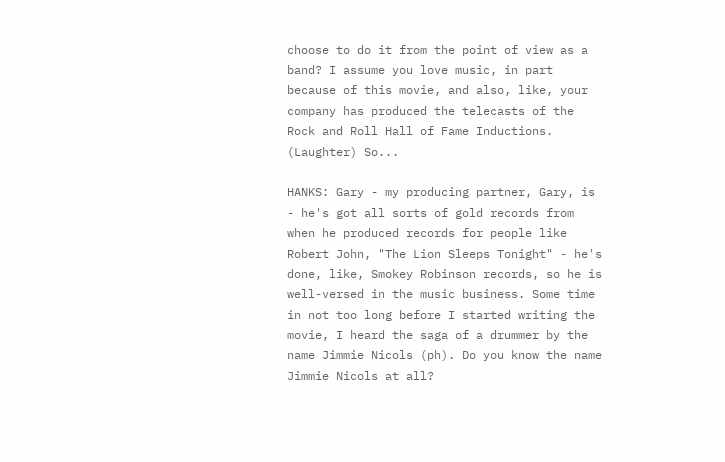choose to do it from the point of view as a band? I assume you love music, in part because of this movie, and also, like, your company has produced the telecasts of the Rock and Roll Hall of Fame Inductions. (Laughter) So...

HANKS: Gary - my producing partner, Gary, is - he's got all sorts of gold records from when he produced records for people like Robert John, "The Lion Sleeps Tonight" - he's done, like, Smokey Robinson records, so he is well-versed in the music business. Some time in not too long before I started writing the movie, I heard the saga of a drummer by the name Jimmie Nicols (ph). Do you know the name Jimmie Nicols at all?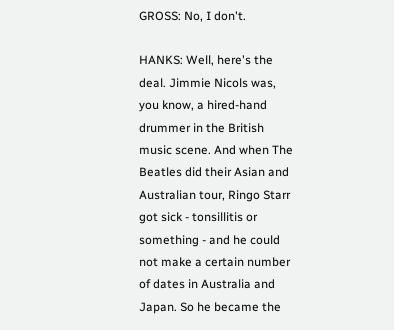GROSS: No, I don't.

HANKS: Well, here's the deal. Jimmie Nicols was, you know, a hired-hand drummer in the British music scene. And when The Beatles did their Asian and Australian tour, Ringo Starr got sick - tonsillitis or something - and he could not make a certain number of dates in Australia and Japan. So he became the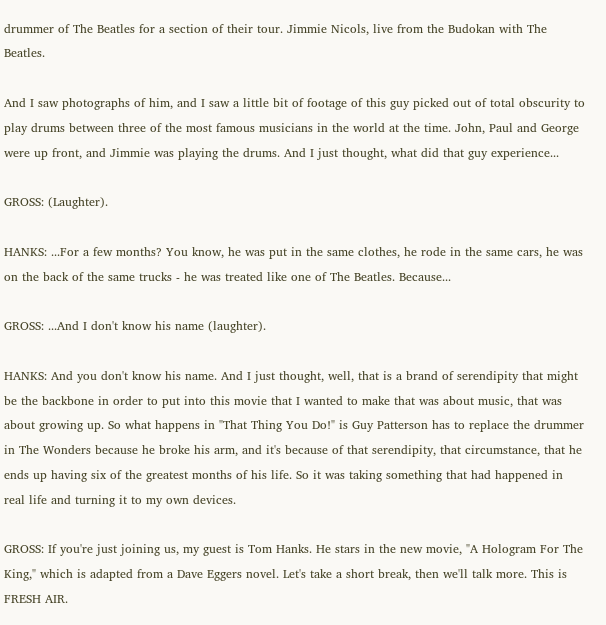drummer of The Beatles for a section of their tour. Jimmie Nicols, live from the Budokan with The Beatles.

And I saw photographs of him, and I saw a little bit of footage of this guy picked out of total obscurity to play drums between three of the most famous musicians in the world at the time. John, Paul and George were up front, and Jimmie was playing the drums. And I just thought, what did that guy experience...

GROSS: (Laughter).

HANKS: ...For a few months? You know, he was put in the same clothes, he rode in the same cars, he was on the back of the same trucks - he was treated like one of The Beatles. Because...

GROSS: ...And I don't know his name (laughter).

HANKS: And you don't know his name. And I just thought, well, that is a brand of serendipity that might be the backbone in order to put into this movie that I wanted to make that was about music, that was about growing up. So what happens in "That Thing You Do!" is Guy Patterson has to replace the drummer in The Wonders because he broke his arm, and it's because of that serendipity, that circumstance, that he ends up having six of the greatest months of his life. So it was taking something that had happened in real life and turning it to my own devices.

GROSS: If you're just joining us, my guest is Tom Hanks. He stars in the new movie, "A Hologram For The King," which is adapted from a Dave Eggers novel. Let's take a short break, then we'll talk more. This is FRESH AIR.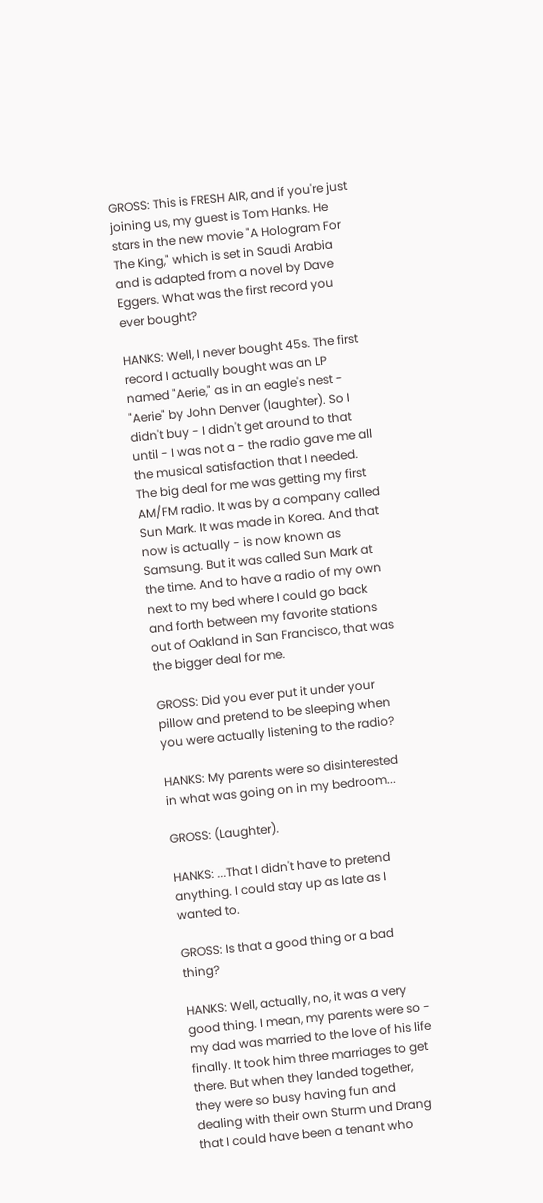GROSS: This is FRESH AIR, and if you're just joining us, my guest is Tom Hanks. He stars in the new movie "A Hologram For The King," which is set in Saudi Arabia and is adapted from a novel by Dave Eggers. What was the first record you ever bought?

HANKS: Well, I never bought 45s. The first record I actually bought was an LP named "Aerie," as in an eagle's nest - "Aerie" by John Denver (laughter). So I didn't buy - I didn't get around to that until - I was not a - the radio gave me all the musical satisfaction that I needed. The big deal for me was getting my first AM/FM radio. It was by a company called Sun Mark. It was made in Korea. And that now is actually - is now known as Samsung. But it was called Sun Mark at the time. And to have a radio of my own next to my bed where I could go back and forth between my favorite stations out of Oakland in San Francisco, that was the bigger deal for me.

GROSS: Did you ever put it under your pillow and pretend to be sleeping when you were actually listening to the radio?

HANKS: My parents were so disinterested in what was going on in my bedroom...

GROSS: (Laughter).

HANKS: ...That I didn't have to pretend anything. I could stay up as late as I wanted to.

GROSS: Is that a good thing or a bad thing?

HANKS: Well, actually, no, it was a very good thing. I mean, my parents were so - my dad was married to the love of his life finally. It took him three marriages to get there. But when they landed together, they were so busy having fun and dealing with their own Sturm und Drang that I could have been a tenant who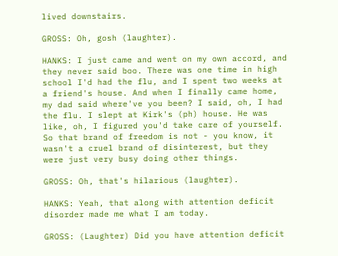lived downstairs.

GROSS: Oh, gosh (laughter).

HANKS: I just came and went on my own accord, and they never said boo. There was one time in high school I'd had the flu, and I spent two weeks at a friend's house. And when I finally came home, my dad said where've you been? I said, oh, I had the flu. I slept at Kirk's (ph) house. He was like, oh, I figured you'd take care of yourself. So that brand of freedom is not - you know, it wasn't a cruel brand of disinterest, but they were just very busy doing other things.

GROSS: Oh, that's hilarious (laughter).

HANKS: Yeah, that along with attention deficit disorder made me what I am today.

GROSS: (Laughter) Did you have attention deficit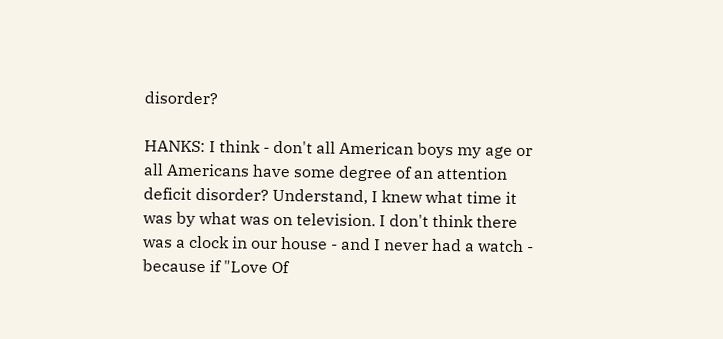disorder?

HANKS: I think - don't all American boys my age or all Americans have some degree of an attention deficit disorder? Understand, I knew what time it was by what was on television. I don't think there was a clock in our house - and I never had a watch - because if "Love Of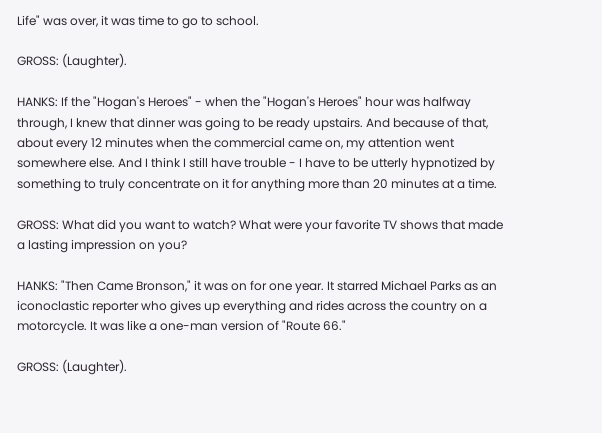Life" was over, it was time to go to school.

GROSS: (Laughter).

HANKS: If the "Hogan's Heroes" - when the "Hogan's Heroes" hour was halfway through, I knew that dinner was going to be ready upstairs. And because of that, about every 12 minutes when the commercial came on, my attention went somewhere else. And I think I still have trouble - I have to be utterly hypnotized by something to truly concentrate on it for anything more than 20 minutes at a time.

GROSS: What did you want to watch? What were your favorite TV shows that made a lasting impression on you?

HANKS: "Then Came Bronson," it was on for one year. It starred Michael Parks as an iconoclastic reporter who gives up everything and rides across the country on a motorcycle. It was like a one-man version of "Route 66."

GROSS: (Laughter).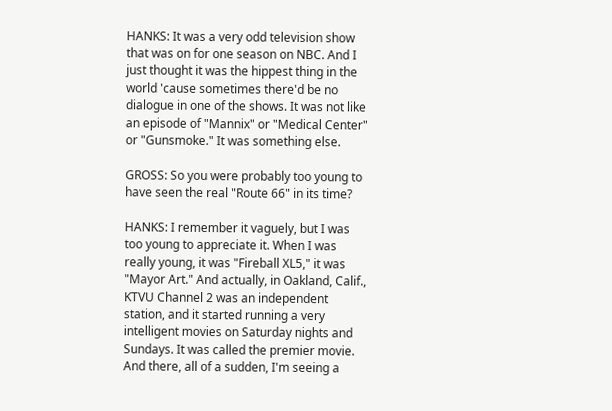HANKS: It was a very odd television show that was on for one season on NBC. And I just thought it was the hippest thing in the world 'cause sometimes there'd be no dialogue in one of the shows. It was not like an episode of "Mannix" or "Medical Center" or "Gunsmoke." It was something else.

GROSS: So you were probably too young to have seen the real "Route 66" in its time?

HANKS: I remember it vaguely, but I was too young to appreciate it. When I was really young, it was "Fireball XL5," it was "Mayor Art." And actually, in Oakland, Calif., KTVU Channel 2 was an independent station, and it started running a very intelligent movies on Saturday nights and Sundays. It was called the premier movie. And there, all of a sudden, I'm seeing a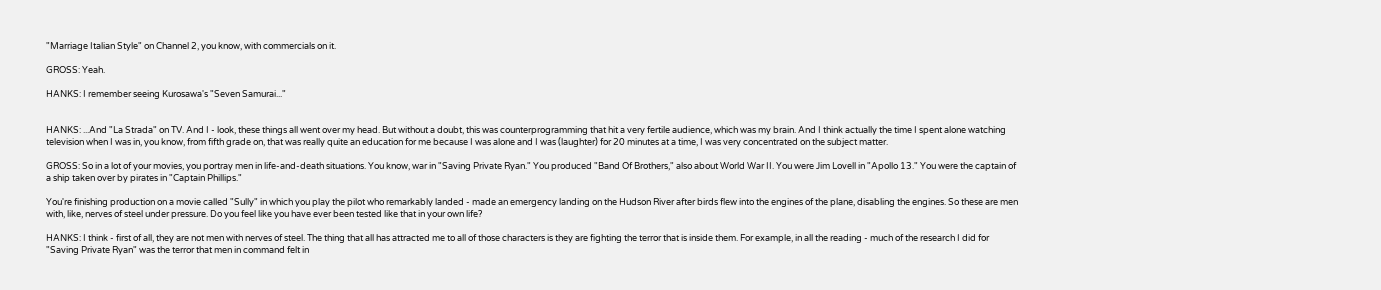"Marriage Italian Style" on Channel 2, you know, with commercials on it.

GROSS: Yeah.

HANKS: I remember seeing Kurosawa's "Seven Samurai..."


HANKS: ...And "La Strada" on TV. And I - look, these things all went over my head. But without a doubt, this was counterprogramming that hit a very fertile audience, which was my brain. And I think actually the time I spent alone watching television when I was in, you know, from fifth grade on, that was really quite an education for me because I was alone and I was (laughter) for 20 minutes at a time, I was very concentrated on the subject matter.

GROSS: So in a lot of your movies, you portray men in life-and-death situations. You know, war in "Saving Private Ryan." You produced "Band Of Brothers," also about World War II. You were Jim Lovell in "Apollo 13." You were the captain of a ship taken over by pirates in "Captain Phillips."

You're finishing production on a movie called "Sully" in which you play the pilot who remarkably landed - made an emergency landing on the Hudson River after birds flew into the engines of the plane, disabling the engines. So these are men with, like, nerves of steel under pressure. Do you feel like you have ever been tested like that in your own life?

HANKS: I think - first of all, they are not men with nerves of steel. The thing that all has attracted me to all of those characters is they are fighting the terror that is inside them. For example, in all the reading - much of the research I did for "Saving Private Ryan" was the terror that men in command felt in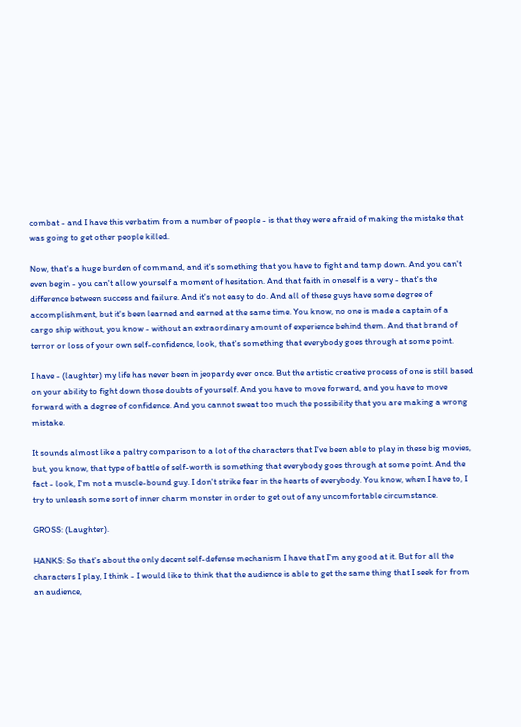combat - and I have this verbatim from a number of people - is that they were afraid of making the mistake that was going to get other people killed.

Now, that's a huge burden of command, and it's something that you have to fight and tamp down. And you can't even begin - you can't allow yourself a moment of hesitation. And that faith in oneself is a very - that's the difference between success and failure. And it's not easy to do. And all of these guys have some degree of accomplishment, but it's been learned and earned at the same time. You know, no one is made a captain of a cargo ship without, you know - without an extraordinary amount of experience behind them. And that brand of terror or loss of your own self-confidence, look, that's something that everybody goes through at some point.

I have - (laughter) my life has never been in jeopardy ever once. But the artistic creative process of one is still based on your ability to fight down those doubts of yourself. And you have to move forward, and you have to move forward with a degree of confidence. And you cannot sweat too much the possibility that you are making a wrong mistake.

It sounds almost like a paltry comparison to a lot of the characters that I've been able to play in these big movies, but, you know, that type of battle of self-worth is something that everybody goes through at some point. And the fact - look, I'm not a muscle-bound guy. I don't strike fear in the hearts of everybody. You know, when I have to, I try to unleash some sort of inner charm monster in order to get out of any uncomfortable circumstance.

GROSS: (Laughter).

HANKS: So that's about the only decent self-defense mechanism I have that I'm any good at it. But for all the characters I play, I think - I would like to think that the audience is able to get the same thing that I seek for from an audience,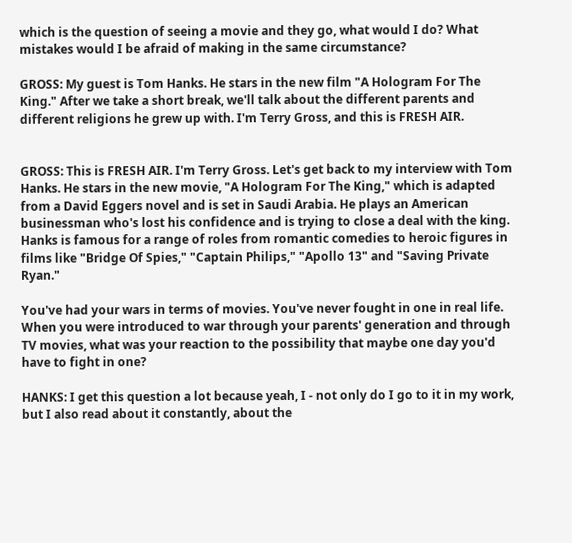which is the question of seeing a movie and they go, what would I do? What mistakes would I be afraid of making in the same circumstance?

GROSS: My guest is Tom Hanks. He stars in the new film "A Hologram For The King." After we take a short break, we'll talk about the different parents and different religions he grew up with. I'm Terry Gross, and this is FRESH AIR.


GROSS: This is FRESH AIR. I'm Terry Gross. Let's get back to my interview with Tom Hanks. He stars in the new movie, "A Hologram For The King," which is adapted from a David Eggers novel and is set in Saudi Arabia. He plays an American businessman who's lost his confidence and is trying to close a deal with the king. Hanks is famous for a range of roles from romantic comedies to heroic figures in films like "Bridge Of Spies," "Captain Philips," "Apollo 13" and "Saving Private Ryan."

You've had your wars in terms of movies. You've never fought in one in real life. When you were introduced to war through your parents' generation and through TV movies, what was your reaction to the possibility that maybe one day you'd have to fight in one?

HANKS: I get this question a lot because yeah, I - not only do I go to it in my work, but I also read about it constantly, about the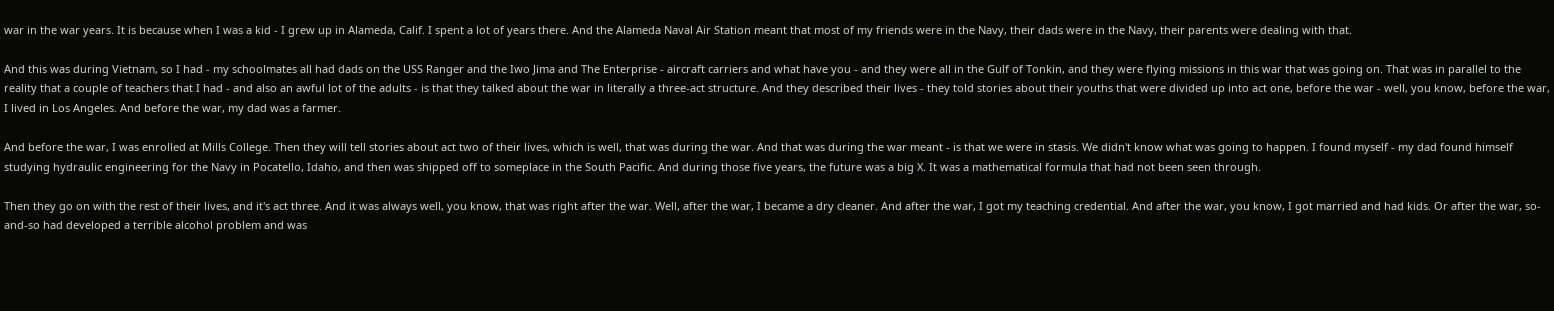war in the war years. It is because when I was a kid - I grew up in Alameda, Calif. I spent a lot of years there. And the Alameda Naval Air Station meant that most of my friends were in the Navy, their dads were in the Navy, their parents were dealing with that.

And this was during Vietnam, so I had - my schoolmates all had dads on the USS Ranger and the Iwo Jima and The Enterprise - aircraft carriers and what have you - and they were all in the Gulf of Tonkin, and they were flying missions in this war that was going on. That was in parallel to the reality that a couple of teachers that I had - and also an awful lot of the adults - is that they talked about the war in literally a three-act structure. And they described their lives - they told stories about their youths that were divided up into act one, before the war - well, you know, before the war, I lived in Los Angeles. And before the war, my dad was a farmer.

And before the war, I was enrolled at Mills College. Then they will tell stories about act two of their lives, which is well, that was during the war. And that was during the war meant - is that we were in stasis. We didn't know what was going to happen. I found myself - my dad found himself studying hydraulic engineering for the Navy in Pocatello, Idaho, and then was shipped off to someplace in the South Pacific. And during those five years, the future was a big X. It was a mathematical formula that had not been seen through.

Then they go on with the rest of their lives, and it's act three. And it was always well, you know, that was right after the war. Well, after the war, I became a dry cleaner. And after the war, I got my teaching credential. And after the war, you know, I got married and had kids. Or after the war, so-and-so had developed a terrible alcohol problem and was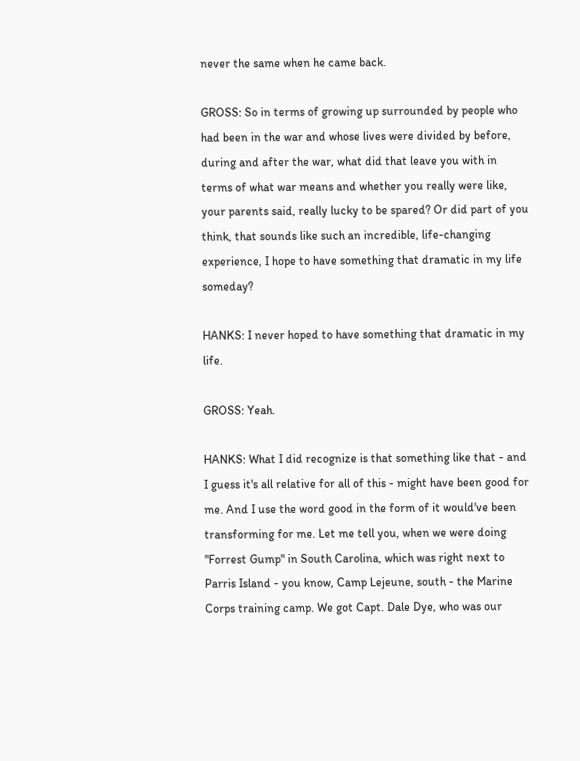never the same when he came back.

GROSS: So in terms of growing up surrounded by people who had been in the war and whose lives were divided by before, during and after the war, what did that leave you with in terms of what war means and whether you really were like, your parents said, really lucky to be spared? Or did part of you think, that sounds like such an incredible, life-changing experience, I hope to have something that dramatic in my life someday?

HANKS: I never hoped to have something that dramatic in my life.

GROSS: Yeah.

HANKS: What I did recognize is that something like that - and I guess it's all relative for all of this - might have been good for me. And I use the word good in the form of it would've been transforming for me. Let me tell you, when we were doing "Forrest Gump" in South Carolina, which was right next to Parris Island - you know, Camp Lejeune, south - the Marine Corps training camp. We got Capt. Dale Dye, who was our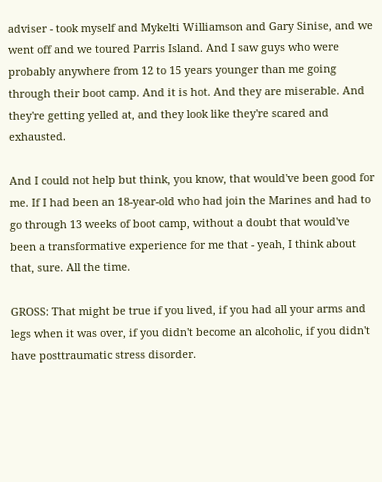adviser - took myself and Mykelti Williamson and Gary Sinise, and we went off and we toured Parris Island. And I saw guys who were probably anywhere from 12 to 15 years younger than me going through their boot camp. And it is hot. And they are miserable. And they're getting yelled at, and they look like they're scared and exhausted.

And I could not help but think, you know, that would've been good for me. If I had been an 18-year-old who had join the Marines and had to go through 13 weeks of boot camp, without a doubt that would've been a transformative experience for me that - yeah, I think about that, sure. All the time.

GROSS: That might be true if you lived, if you had all your arms and legs when it was over, if you didn't become an alcoholic, if you didn't have posttraumatic stress disorder.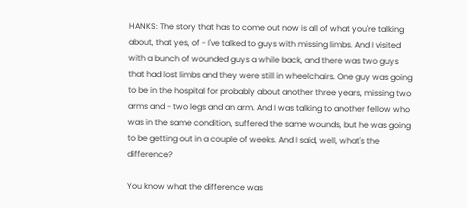HANKS: The story that has to come out now is all of what you're talking about, that yes, of - I've talked to guys with missing limbs. And I visited with a bunch of wounded guys a while back, and there was two guys that had lost limbs and they were still in wheelchairs. One guy was going to be in the hospital for probably about another three years, missing two arms and - two legs and an arm. And I was talking to another fellow who was in the same condition, suffered the same wounds, but he was going to be getting out in a couple of weeks. And I said, well, what's the difference?

You know what the difference was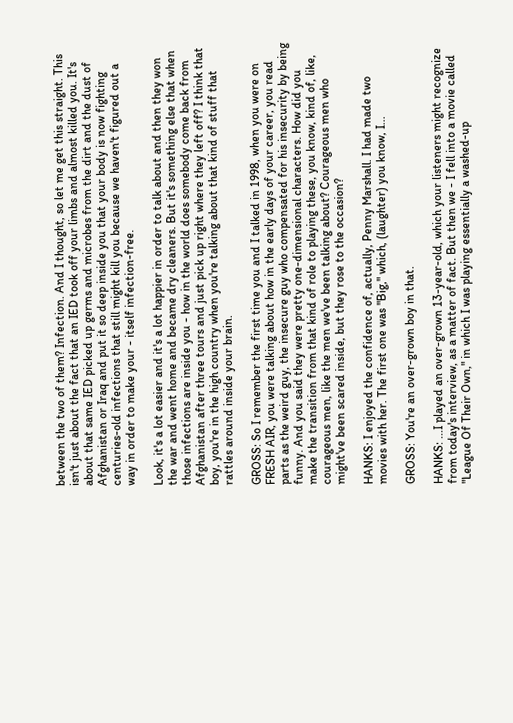between the two of them? Infection. And I thought, so let me get this straight. This isn't just about the fact that an IED took off your limbs and almost killed you. It's about that same IED picked up germs and microbes from the dirt and the dust of Afghanistan or Iraq and put it so deep inside you that your body is now fighting centuries-old infections that still might kill you because we haven't figured out a way in order to make your - itself infection-free.

Look, it's a lot easier and it's a lot happier in order to talk about and then they won the war and went home and became dry cleaners. But it's something else that when those infections are inside you - how in the world does somebody come back from Afghanistan after three tours and just pick up right where they left off? I think that boy, you're in the high country when you're talking about that kind of stuff that rattles around inside your brain.

GROSS: So I remember the first time you and I talked in 1998, when you were on FRESH AIR, you were talking about how in the early days of your career, you read parts as the weird guy, the insecure guy who compensated for his insecurity by being funny. And you said they were pretty one-dimensional characters. How did you make the transition from that kind of role to playing these, you know, kind of, like, courageous men, like the men we've been talking about? Courageous men who might've been scared inside, but they rose to the occasion?

HANKS: I enjoyed the confidence of, actually, Penny Marshall. I had made two movies with her. The first one was "Big," which, (laughter) you know, I...

GROSS: You're an over-grown boy in that.

HANKS: ...I played an over-grown 13-year-old, which your listeners might recognize from today's interview, as a matter of fact. But then we - I fell into a movie called "League Of Their Own," in which I was playing essentially a washed-up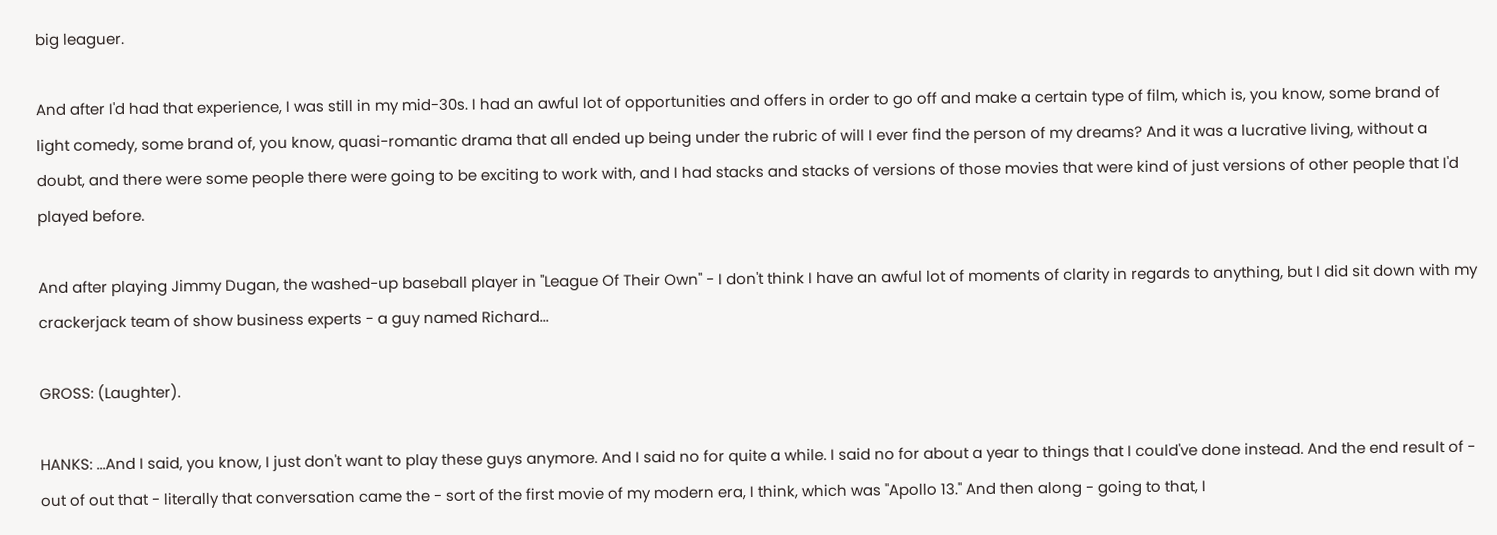big leaguer.

And after I'd had that experience, I was still in my mid-30s. I had an awful lot of opportunities and offers in order to go off and make a certain type of film, which is, you know, some brand of light comedy, some brand of, you know, quasi-romantic drama that all ended up being under the rubric of will I ever find the person of my dreams? And it was a lucrative living, without a doubt, and there were some people there were going to be exciting to work with, and I had stacks and stacks of versions of those movies that were kind of just versions of other people that I'd played before.

And after playing Jimmy Dugan, the washed-up baseball player in "League Of Their Own" - I don't think I have an awful lot of moments of clarity in regards to anything, but I did sit down with my crackerjack team of show business experts - a guy named Richard...

GROSS: (Laughter).

HANKS: ...And I said, you know, I just don't want to play these guys anymore. And I said no for quite a while. I said no for about a year to things that I could've done instead. And the end result of - out of out that - literally that conversation came the - sort of the first movie of my modern era, I think, which was "Apollo 13." And then along - going to that, I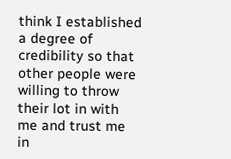think I established a degree of credibility so that other people were willing to throw their lot in with me and trust me in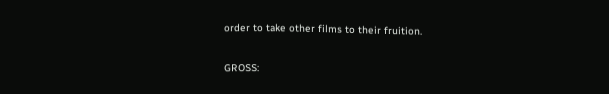order to take other films to their fruition.

GROSS: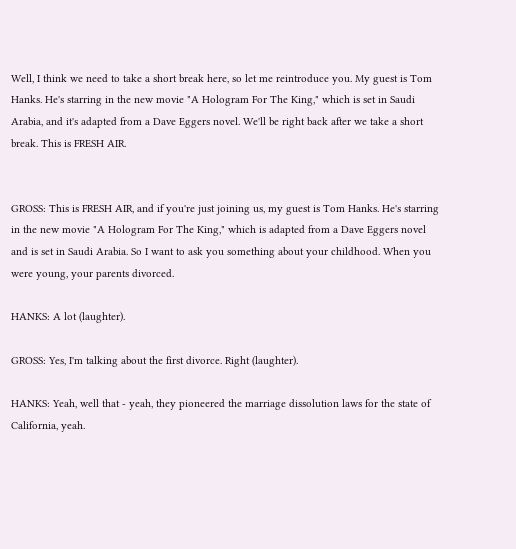Well, I think we need to take a short break here, so let me reintroduce you. My guest is Tom Hanks. He's starring in the new movie "A Hologram For The King," which is set in Saudi Arabia, and it's adapted from a Dave Eggers novel. We'll be right back after we take a short break. This is FRESH AIR.


GROSS: This is FRESH AIR, and if you're just joining us, my guest is Tom Hanks. He's starring in the new movie "A Hologram For The King," which is adapted from a Dave Eggers novel and is set in Saudi Arabia. So I want to ask you something about your childhood. When you were young, your parents divorced.

HANKS: A lot (laughter).

GROSS: Yes, I'm talking about the first divorce. Right (laughter).

HANKS: Yeah, well that - yeah, they pioneered the marriage dissolution laws for the state of California, yeah.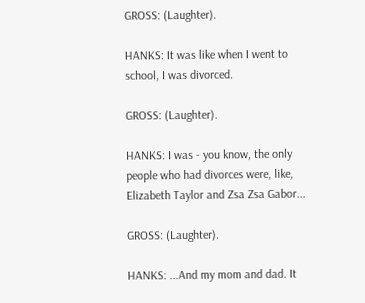GROSS: (Laughter).

HANKS: It was like when I went to school, I was divorced.

GROSS: (Laughter).

HANKS: I was - you know, the only people who had divorces were, like, Elizabeth Taylor and Zsa Zsa Gabor...

GROSS: (Laughter).

HANKS: ...And my mom and dad. It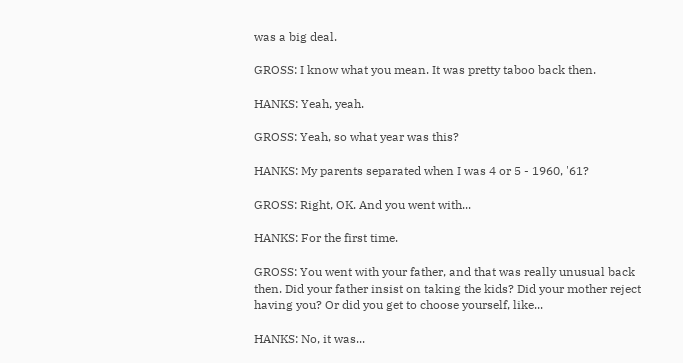was a big deal.

GROSS: I know what you mean. It was pretty taboo back then.

HANKS: Yeah, yeah.

GROSS: Yeah, so what year was this?

HANKS: My parents separated when I was 4 or 5 - 1960, '61?

GROSS: Right, OK. And you went with...

HANKS: For the first time.

GROSS: You went with your father, and that was really unusual back then. Did your father insist on taking the kids? Did your mother reject having you? Or did you get to choose yourself, like...

HANKS: No, it was...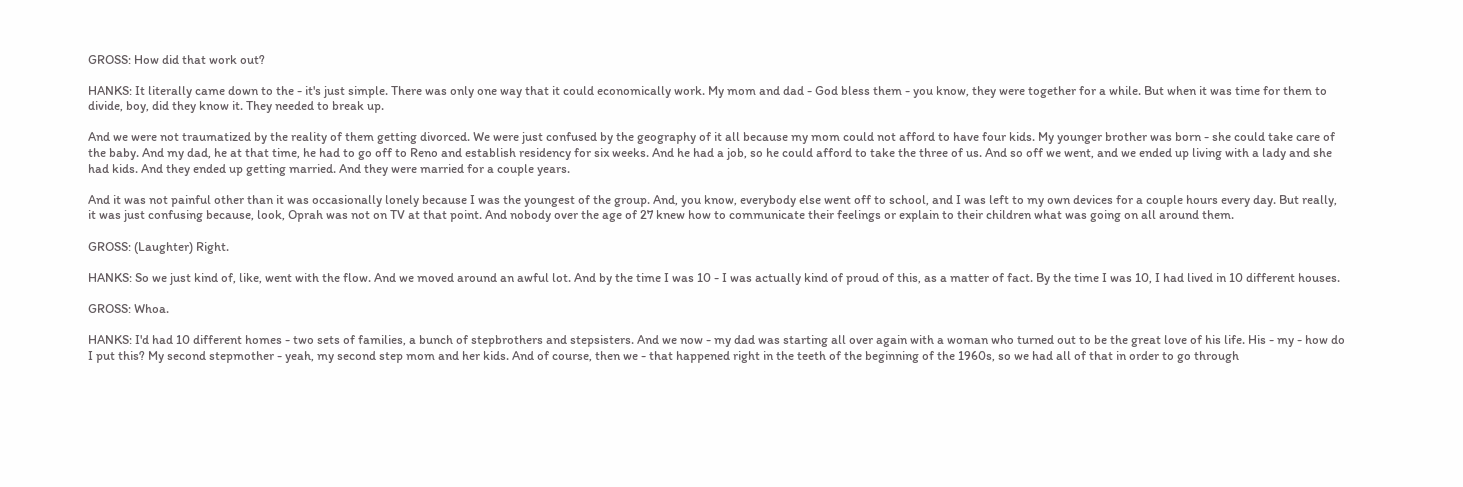GROSS: How did that work out?

HANKS: It literally came down to the - it's just simple. There was only one way that it could economically work. My mom and dad - God bless them - you know, they were together for a while. But when it was time for them to divide, boy, did they know it. They needed to break up.

And we were not traumatized by the reality of them getting divorced. We were just confused by the geography of it all because my mom could not afford to have four kids. My younger brother was born - she could take care of the baby. And my dad, he at that time, he had to go off to Reno and establish residency for six weeks. And he had a job, so he could afford to take the three of us. And so off we went, and we ended up living with a lady and she had kids. And they ended up getting married. And they were married for a couple years.

And it was not painful other than it was occasionally lonely because I was the youngest of the group. And, you know, everybody else went off to school, and I was left to my own devices for a couple hours every day. But really, it was just confusing because, look, Oprah was not on TV at that point. And nobody over the age of 27 knew how to communicate their feelings or explain to their children what was going on all around them.

GROSS: (Laughter) Right.

HANKS: So we just kind of, like, went with the flow. And we moved around an awful lot. And by the time I was 10 - I was actually kind of proud of this, as a matter of fact. By the time I was 10, I had lived in 10 different houses.

GROSS: Whoa.

HANKS: I'd had 10 different homes - two sets of families, a bunch of stepbrothers and stepsisters. And we now - my dad was starting all over again with a woman who turned out to be the great love of his life. His - my - how do I put this? My second stepmother - yeah, my second step mom and her kids. And of course, then we - that happened right in the teeth of the beginning of the 1960s, so we had all of that in order to go through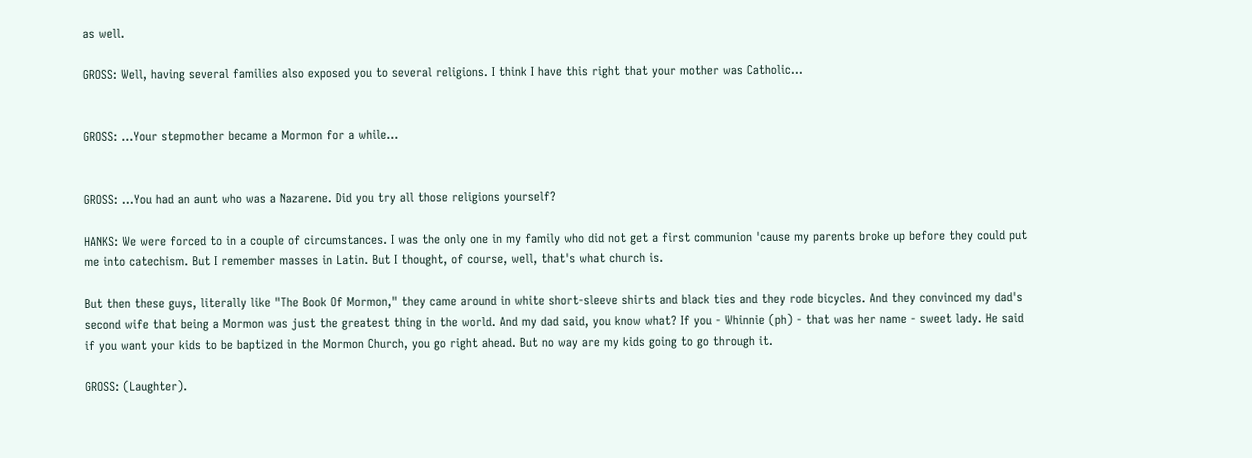as well.

GROSS: Well, having several families also exposed you to several religions. I think I have this right that your mother was Catholic...


GROSS: ...Your stepmother became a Mormon for a while...


GROSS: ...You had an aunt who was a Nazarene. Did you try all those religions yourself?

HANKS: We were forced to in a couple of circumstances. I was the only one in my family who did not get a first communion 'cause my parents broke up before they could put me into catechism. But I remember masses in Latin. But I thought, of course, well, that's what church is.

But then these guys, literally like "The Book Of Mormon," they came around in white short-sleeve shirts and black ties and they rode bicycles. And they convinced my dad's second wife that being a Mormon was just the greatest thing in the world. And my dad said, you know what? If you - Whinnie (ph) - that was her name - sweet lady. He said if you want your kids to be baptized in the Mormon Church, you go right ahead. But no way are my kids going to go through it.

GROSS: (Laughter).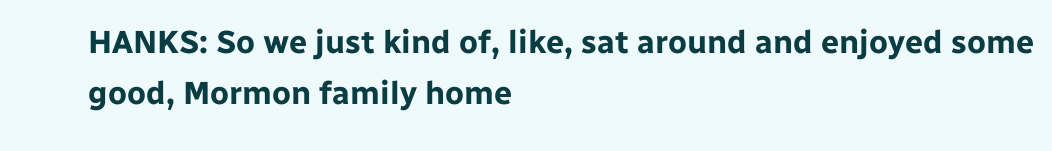HANKS: So we just kind of, like, sat around and enjoyed some good, Mormon family home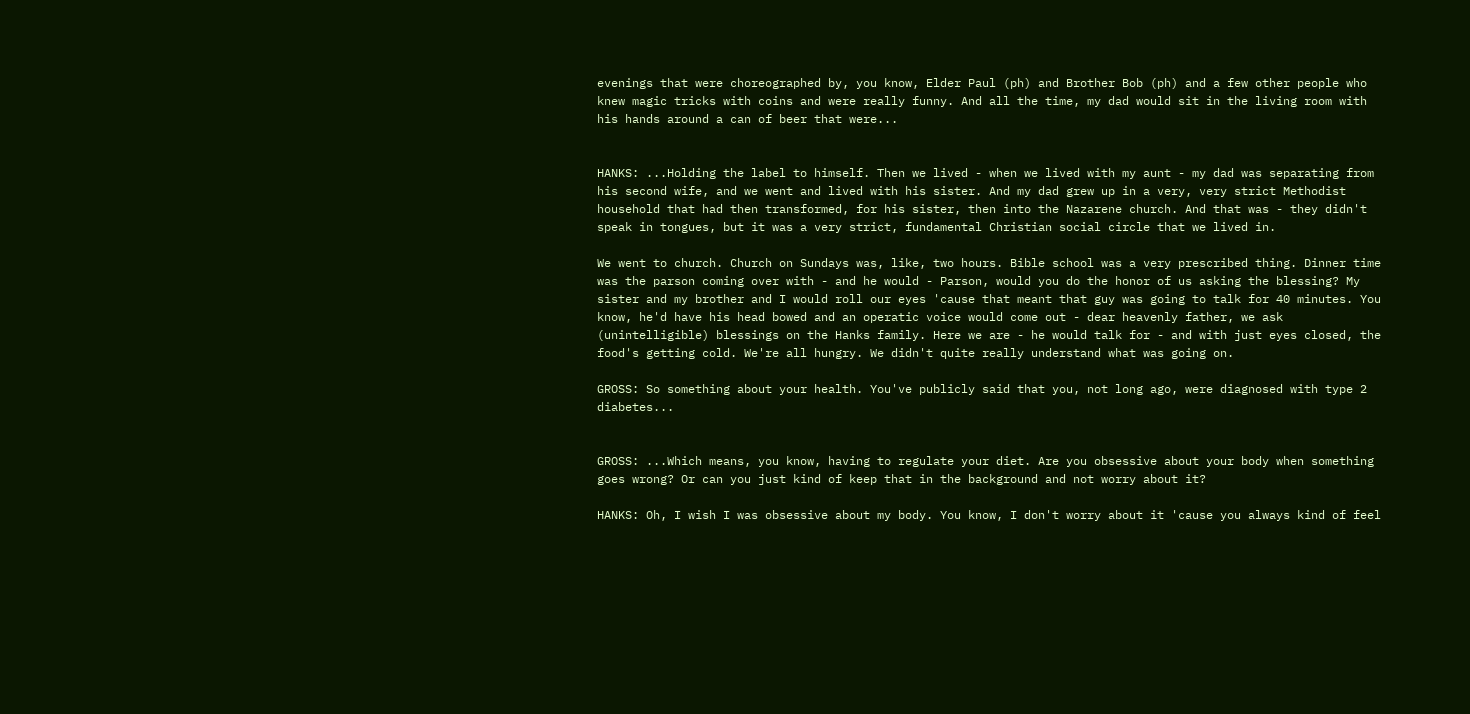evenings that were choreographed by, you know, Elder Paul (ph) and Brother Bob (ph) and a few other people who knew magic tricks with coins and were really funny. And all the time, my dad would sit in the living room with his hands around a can of beer that were...


HANKS: ...Holding the label to himself. Then we lived - when we lived with my aunt - my dad was separating from his second wife, and we went and lived with his sister. And my dad grew up in a very, very strict Methodist household that had then transformed, for his sister, then into the Nazarene church. And that was - they didn't speak in tongues, but it was a very strict, fundamental Christian social circle that we lived in.

We went to church. Church on Sundays was, like, two hours. Bible school was a very prescribed thing. Dinner time was the parson coming over with - and he would - Parson, would you do the honor of us asking the blessing? My sister and my brother and I would roll our eyes 'cause that meant that guy was going to talk for 40 minutes. You know, he'd have his head bowed and an operatic voice would come out - dear heavenly father, we ask (unintelligible) blessings on the Hanks family. Here we are - he would talk for - and with just eyes closed, the food's getting cold. We're all hungry. We didn't quite really understand what was going on.

GROSS: So something about your health. You've publicly said that you, not long ago, were diagnosed with type 2 diabetes...


GROSS: ...Which means, you know, having to regulate your diet. Are you obsessive about your body when something goes wrong? Or can you just kind of keep that in the background and not worry about it?

HANKS: Oh, I wish I was obsessive about my body. You know, I don't worry about it 'cause you always kind of feel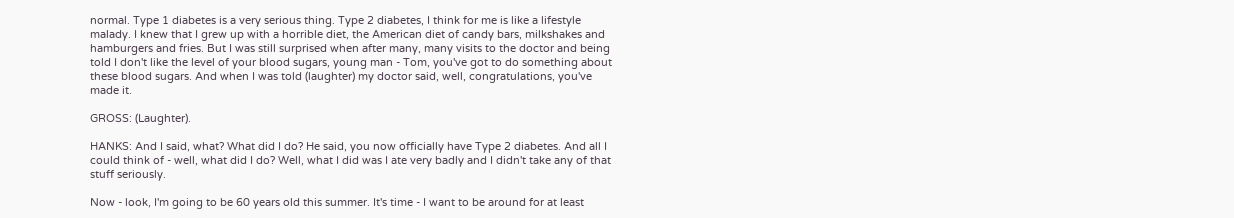normal. Type 1 diabetes is a very serious thing. Type 2 diabetes, I think for me is like a lifestyle malady. I knew that I grew up with a horrible diet, the American diet of candy bars, milkshakes and hamburgers and fries. But I was still surprised when after many, many visits to the doctor and being told I don't like the level of your blood sugars, young man - Tom, you've got to do something about these blood sugars. And when I was told (laughter) my doctor said, well, congratulations, you've made it.

GROSS: (Laughter).

HANKS: And I said, what? What did I do? He said, you now officially have Type 2 diabetes. And all I could think of - well, what did I do? Well, what I did was I ate very badly and I didn't take any of that stuff seriously.

Now - look, I'm going to be 60 years old this summer. It's time - I want to be around for at least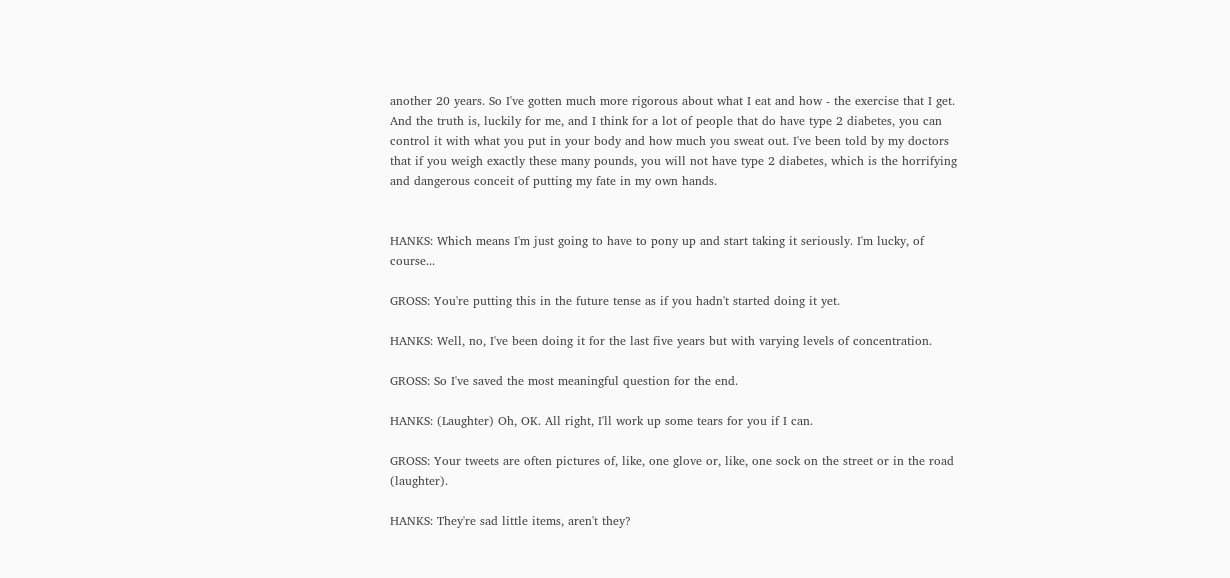another 20 years. So I've gotten much more rigorous about what I eat and how - the exercise that I get. And the truth is, luckily for me, and I think for a lot of people that do have type 2 diabetes, you can control it with what you put in your body and how much you sweat out. I've been told by my doctors that if you weigh exactly these many pounds, you will not have type 2 diabetes, which is the horrifying and dangerous conceit of putting my fate in my own hands.


HANKS: Which means I'm just going to have to pony up and start taking it seriously. I'm lucky, of course...

GROSS: You're putting this in the future tense as if you hadn't started doing it yet.

HANKS: Well, no, I've been doing it for the last five years but with varying levels of concentration.

GROSS: So I've saved the most meaningful question for the end.

HANKS: (Laughter) Oh, OK. All right, I'll work up some tears for you if I can.

GROSS: Your tweets are often pictures of, like, one glove or, like, one sock on the street or in the road (laughter).

HANKS: They're sad little items, aren't they?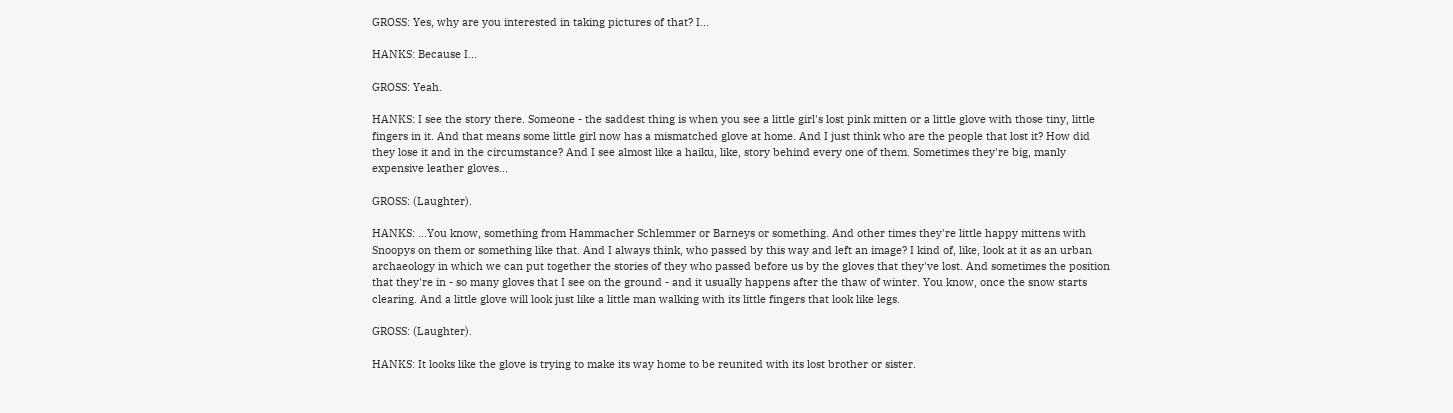GROSS: Yes, why are you interested in taking pictures of that? I...

HANKS: Because I...

GROSS: Yeah.

HANKS: I see the story there. Someone - the saddest thing is when you see a little girl's lost pink mitten or a little glove with those tiny, little fingers in it. And that means some little girl now has a mismatched glove at home. And I just think who are the people that lost it? How did they lose it and in the circumstance? And I see almost like a haiku, like, story behind every one of them. Sometimes they're big, manly expensive leather gloves...

GROSS: (Laughter).

HANKS: ...You know, something from Hammacher Schlemmer or Barneys or something. And other times they're little happy mittens with Snoopys on them or something like that. And I always think, who passed by this way and left an image? I kind of, like, look at it as an urban archaeology in which we can put together the stories of they who passed before us by the gloves that they've lost. And sometimes the position that they're in - so many gloves that I see on the ground - and it usually happens after the thaw of winter. You know, once the snow starts clearing. And a little glove will look just like a little man walking with its little fingers that look like legs.

GROSS: (Laughter).

HANKS: It looks like the glove is trying to make its way home to be reunited with its lost brother or sister.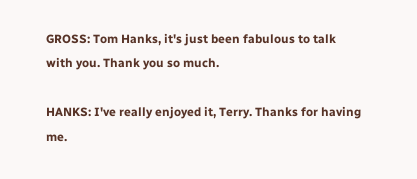GROSS: Tom Hanks, it's just been fabulous to talk with you. Thank you so much.

HANKS: I've really enjoyed it, Terry. Thanks for having me.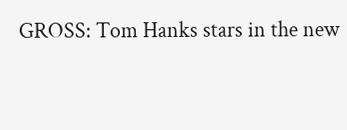GROSS: Tom Hanks stars in the new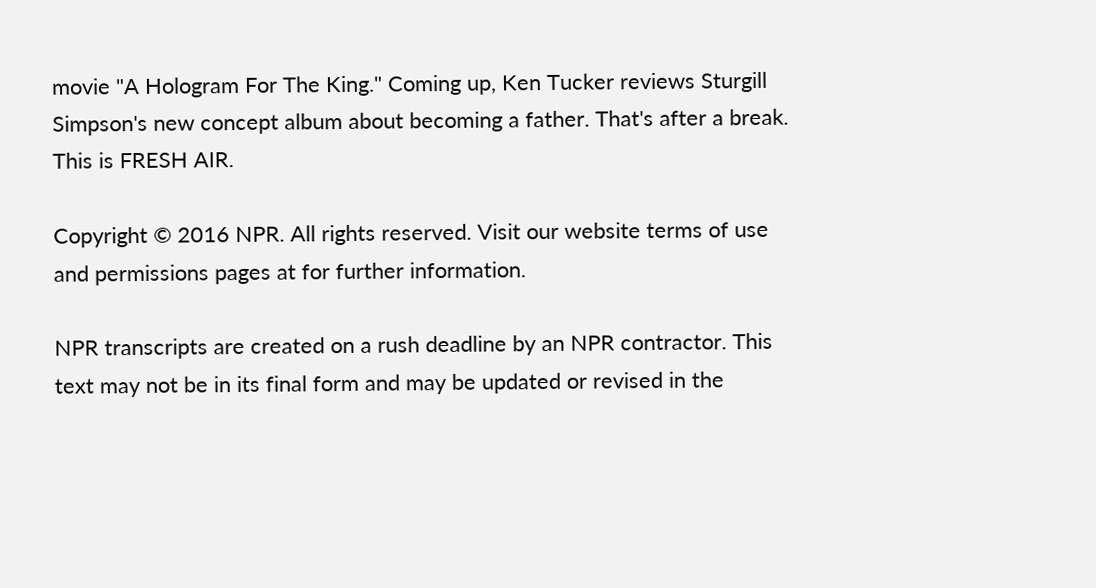movie "A Hologram For The King." Coming up, Ken Tucker reviews Sturgill Simpson's new concept album about becoming a father. That's after a break. This is FRESH AIR.

Copyright © 2016 NPR. All rights reserved. Visit our website terms of use and permissions pages at for further information.

NPR transcripts are created on a rush deadline by an NPR contractor. This text may not be in its final form and may be updated or revised in the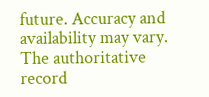future. Accuracy and availability may vary. The authoritative record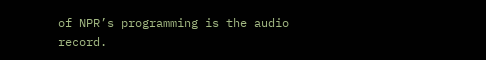of NPR’s programming is the audio record.